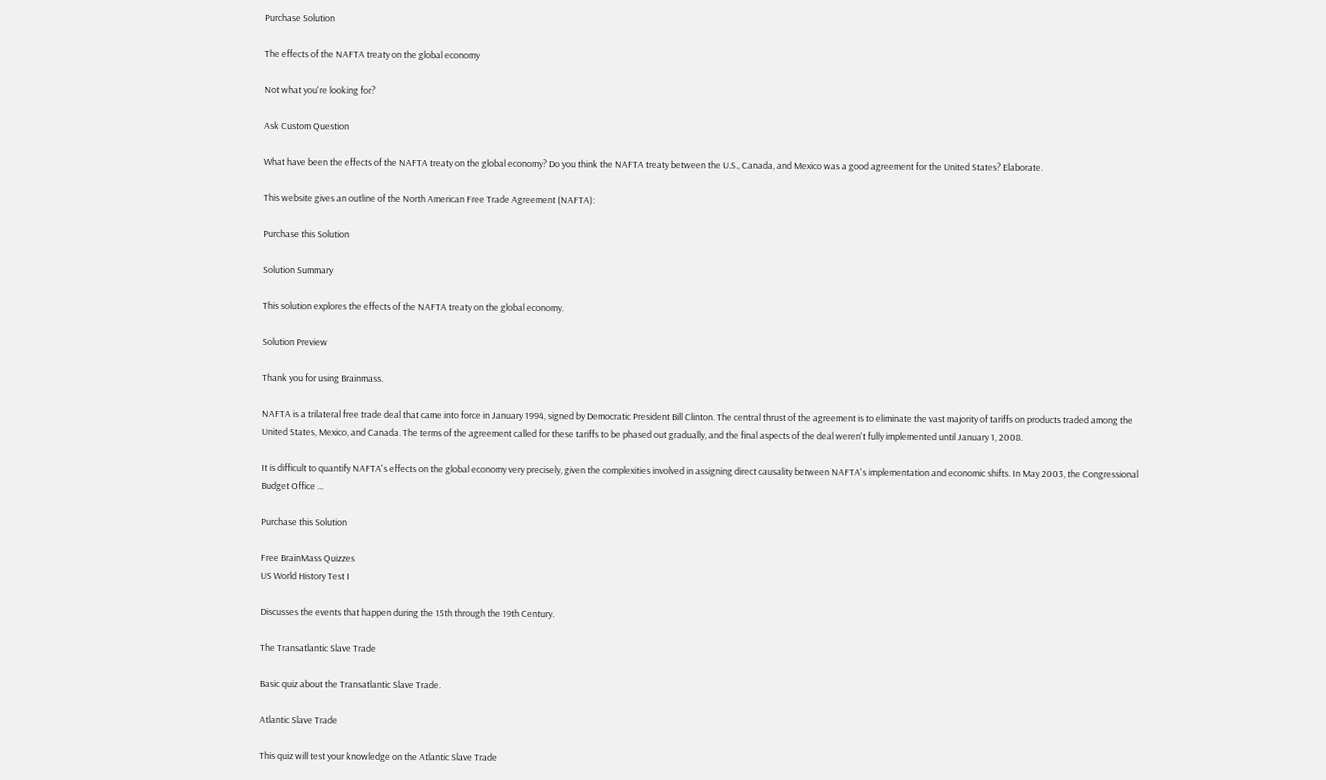Purchase Solution

The effects of the NAFTA treaty on the global economy

Not what you're looking for?

Ask Custom Question

What have been the effects of the NAFTA treaty on the global economy? Do you think the NAFTA treaty between the U.S., Canada, and Mexico was a good agreement for the United States? Elaborate.

This website gives an outline of the North American Free Trade Agreement (NAFTA):

Purchase this Solution

Solution Summary

This solution explores the effects of the NAFTA treaty on the global economy.

Solution Preview

Thank you for using Brainmass.

NAFTA is a trilateral free trade deal that came into force in January 1994, signed by Democratic President Bill Clinton. The central thrust of the agreement is to eliminate the vast majority of tariffs on products traded among the United States, Mexico, and Canada. The terms of the agreement called for these tariffs to be phased out gradually, and the final aspects of the deal weren't fully implemented until January 1, 2008.

It is difficult to quantify NAFTA's effects on the global economy very precisely, given the complexities involved in assigning direct causality between NAFTA's implementation and economic shifts. In May 2003, the Congressional Budget Office ...

Purchase this Solution

Free BrainMass Quizzes
US World History Test I

Discusses the events that happen during the 15th through the 19th Century.

The Transatlantic Slave Trade

Basic quiz about the Transatlantic Slave Trade.

Atlantic Slave Trade

This quiz will test your knowledge on the Atlantic Slave Trade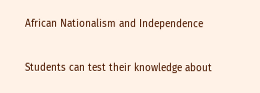African Nationalism and Independence

Students can test their knowledge about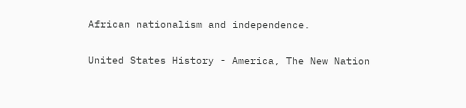African nationalism and independence.

United States History - America, The New Nation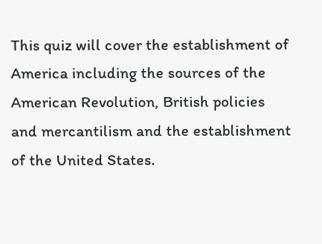This quiz will cover the establishment of America including the sources of the American Revolution, British policies and mercantilism and the establishment of the United States.